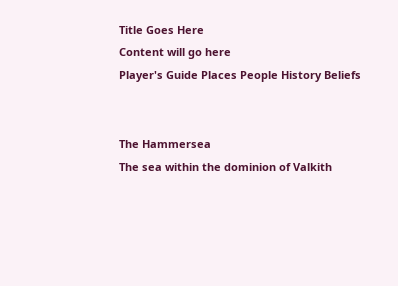Title Goes Here
Content will go here
Player's Guide Places People History Beliefs


The Hammersea
The sea within the dominion of Valkith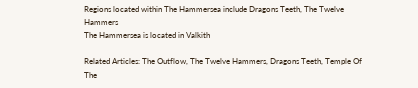Regions located within The Hammersea include Dragons Teeth, The Twelve Hammers
The Hammersea is located in Valkith

Related Articles: The Outflow, The Twelve Hammers, Dragons Teeth, Temple Of The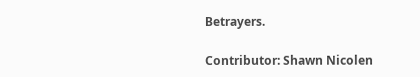Betrayers.

Contributor: Shawn Nicolen